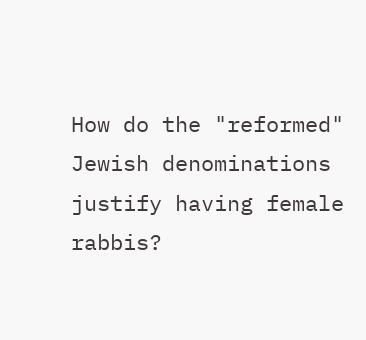How do the "reformed" Jewish denominations justify having female rabbis?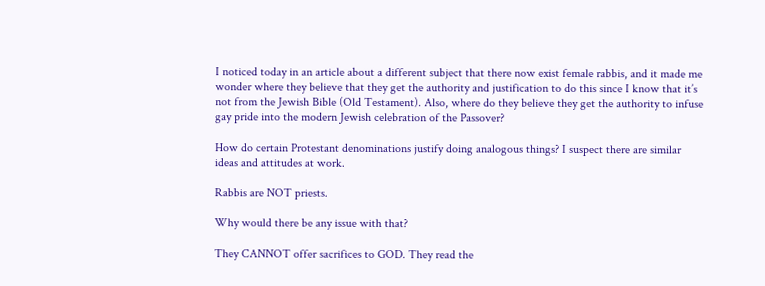I noticed today in an article about a different subject that there now exist female rabbis, and it made me wonder where they believe that they get the authority and justification to do this since I know that it’s not from the Jewish Bible (Old Testament). Also, where do they believe they get the authority to infuse gay pride into the modern Jewish celebration of the Passover?

How do certain Protestant denominations justify doing analogous things? I suspect there are similar ideas and attitudes at work.

Rabbis are NOT priests.

Why would there be any issue with that?

They CANNOT offer sacrifices to GOD. They read the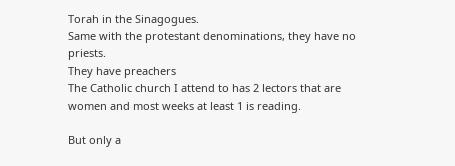Torah in the Sinagogues.
Same with the protestant denominations, they have no priests.
They have preachers
The Catholic church I attend to has 2 lectors that are women and most weeks at least 1 is reading.

But only a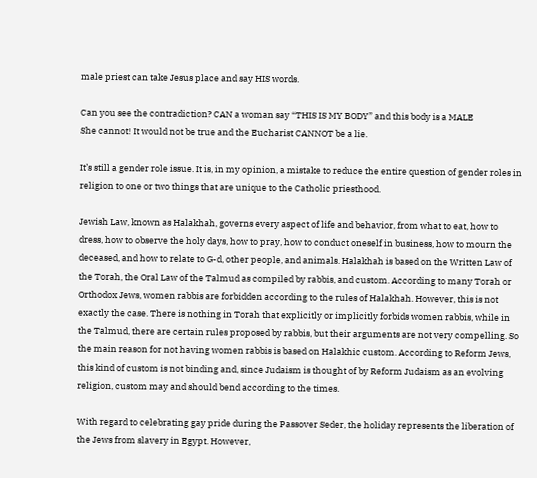male priest can take Jesus place and say HIS words.

Can you see the contradiction? CAN a woman say “THIS IS MY BODY” and this body is a MALE
She cannot! It would not be true and the Eucharist CANNOT be a lie.

It’s still a gender role issue. It is, in my opinion, a mistake to reduce the entire question of gender roles in religion to one or two things that are unique to the Catholic priesthood.

Jewish Law, known as Halakhah, governs every aspect of life and behavior, from what to eat, how to dress, how to observe the holy days, how to pray, how to conduct oneself in business, how to mourn the deceased, and how to relate to G-d, other people, and animals. Halakhah is based on the Written Law of the Torah, the Oral Law of the Talmud as compiled by rabbis, and custom. According to many Torah or Orthodox Jews, women rabbis are forbidden according to the rules of Halakhah. However, this is not exactly the case. There is nothing in Torah that explicitly or implicitly forbids women rabbis, while in the Talmud, there are certain rules proposed by rabbis, but their arguments are not very compelling. So the main reason for not having women rabbis is based on Halakhic custom. According to Reform Jews, this kind of custom is not binding and, since Judaism is thought of by Reform Judaism as an evolving religion, custom may and should bend according to the times.

With regard to celebrating gay pride during the Passover Seder, the holiday represents the liberation of the Jews from slavery in Egypt. However,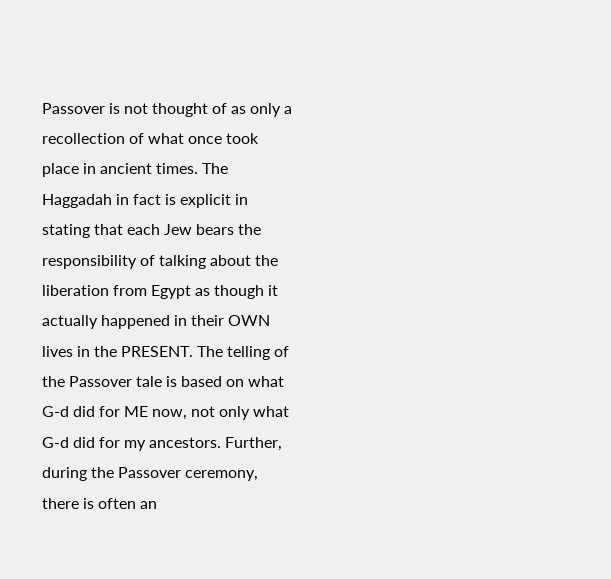Passover is not thought of as only a recollection of what once took place in ancient times. The Haggadah in fact is explicit in stating that each Jew bears the responsibility of talking about the liberation from Egypt as though it actually happened in their OWN lives in the PRESENT. The telling of the Passover tale is based on what G-d did for ME now, not only what G-d did for my ancestors. Further, during the Passover ceremony, there is often an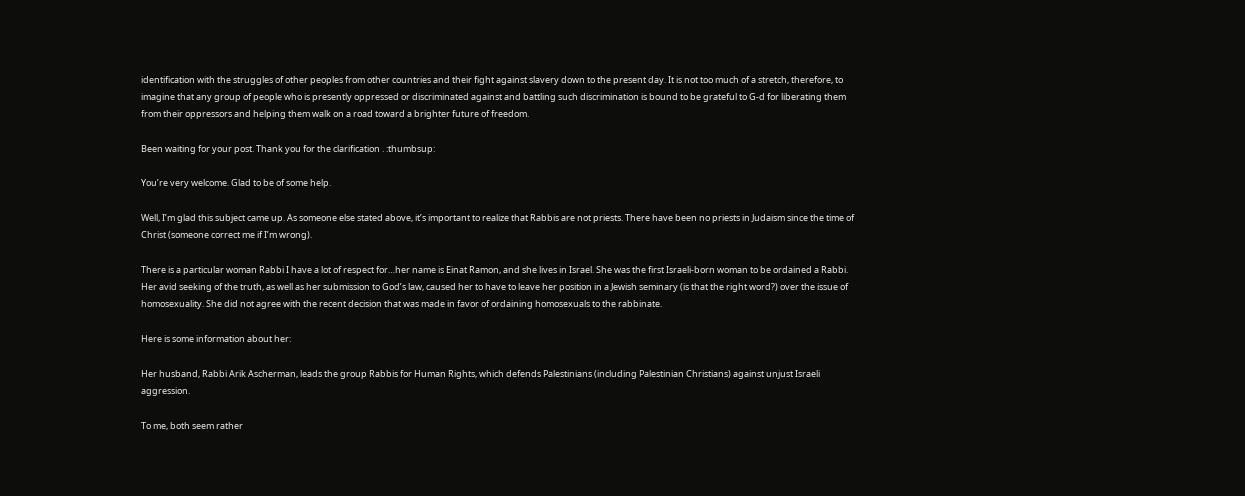identification with the struggles of other peoples from other countries and their fight against slavery down to the present day. It is not too much of a stretch, therefore, to imagine that any group of people who is presently oppressed or discriminated against and battling such discrimination is bound to be grateful to G-d for liberating them from their oppressors and helping them walk on a road toward a brighter future of freedom.

Been waiting for your post. Thank you for the clarification . :thumbsup:

You’re very welcome. Glad to be of some help.

Well, I’m glad this subject came up. As someone else stated above, it’s important to realize that Rabbis are not priests. There have been no priests in Judaism since the time of Christ (someone correct me if I’m wrong).

There is a particular woman Rabbi I have a lot of respect for…her name is Einat Ramon, and she lives in Israel. She was the first Israeli-born woman to be ordained a Rabbi. Her avid seeking of the truth, as well as her submission to God’s law, caused her to have to leave her position in a Jewish seminary (is that the right word?) over the issue of homosexuality. She did not agree with the recent decision that was made in favor of ordaining homosexuals to the rabbinate.

Here is some information about her:

Her husband, Rabbi Arik Ascherman, leads the group Rabbis for Human Rights, which defends Palestinians (including Palestinian Christians) against unjust Israeli aggression.

To me, both seem rather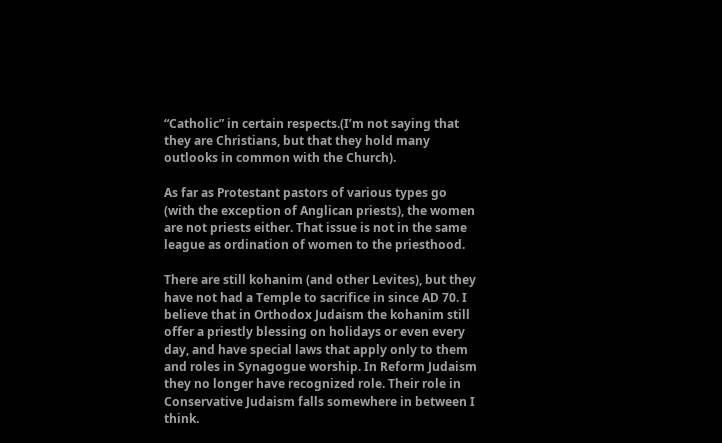“Catholic” in certain respects.(I’m not saying that they are Christians, but that they hold many outlooks in common with the Church).

As far as Protestant pastors of various types go (with the exception of Anglican priests), the women are not priests either. That issue is not in the same league as ordination of women to the priesthood.

There are still kohanim (and other Levites), but they have not had a Temple to sacrifice in since AD 70. I believe that in Orthodox Judaism the kohanim still offer a priestly blessing on holidays or even every day, and have special laws that apply only to them and roles in Synagogue worship. In Reform Judaism they no longer have recognized role. Their role in Conservative Judaism falls somewhere in between I think.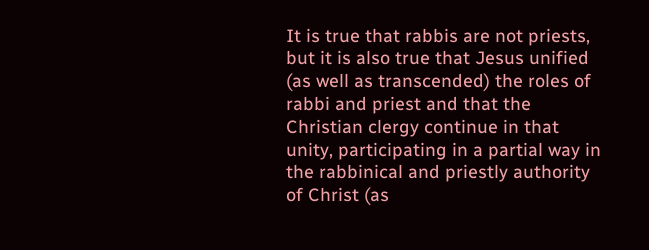It is true that rabbis are not priests, but it is also true that Jesus unified (as well as transcended) the roles of rabbi and priest and that the Christian clergy continue in that unity, participating in a partial way in the rabbinical and priestly authority of Christ (as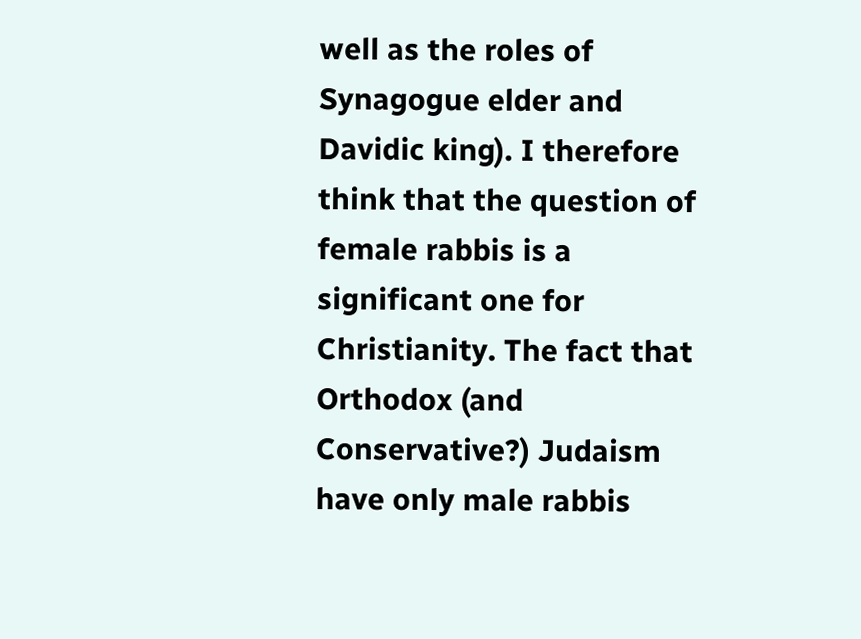well as the roles of Synagogue elder and Davidic king). I therefore think that the question of female rabbis is a significant one for Christianity. The fact that Orthodox (and Conservative?) Judaism have only male rabbis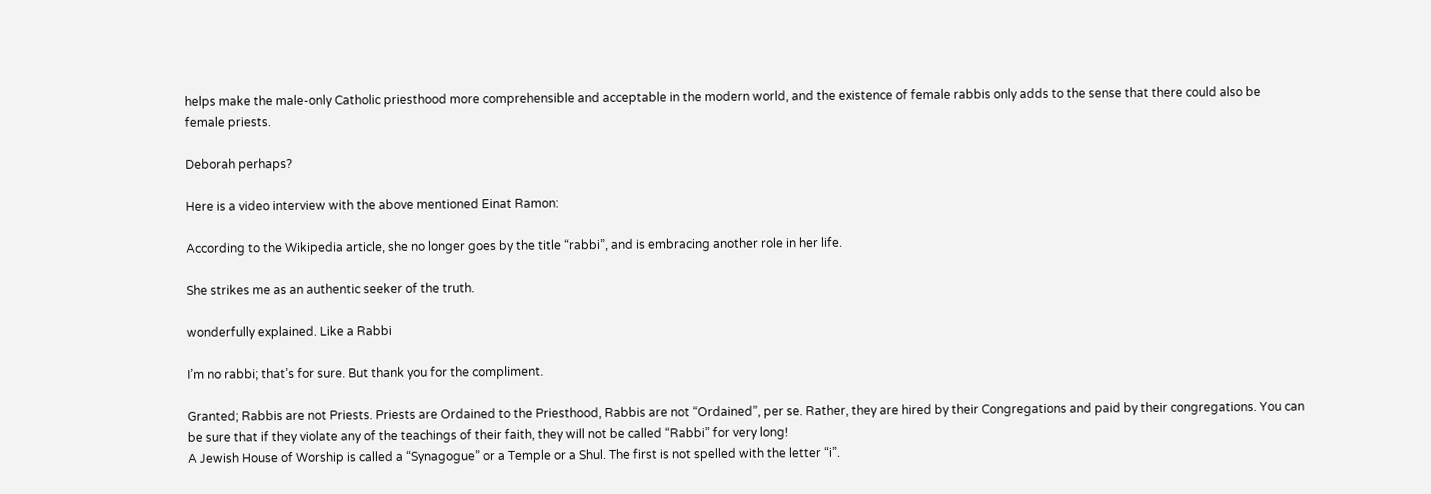helps make the male-only Catholic priesthood more comprehensible and acceptable in the modern world, and the existence of female rabbis only adds to the sense that there could also be female priests.

Deborah perhaps?

Here is a video interview with the above mentioned Einat Ramon:

According to the Wikipedia article, she no longer goes by the title “rabbi”, and is embracing another role in her life.

She strikes me as an authentic seeker of the truth.

wonderfully explained. Like a Rabbi

I’m no rabbi; that’s for sure. But thank you for the compliment.

Granted; Rabbis are not Priests. Priests are Ordained to the Priesthood, Rabbis are not “Ordained”, per se. Rather, they are hired by their Congregations and paid by their congregations. You can be sure that if they violate any of the teachings of their faith, they will not be called “Rabbi” for very long!
A Jewish House of Worship is called a “Synagogue” or a Temple or a Shul. The first is not spelled with the letter “i”.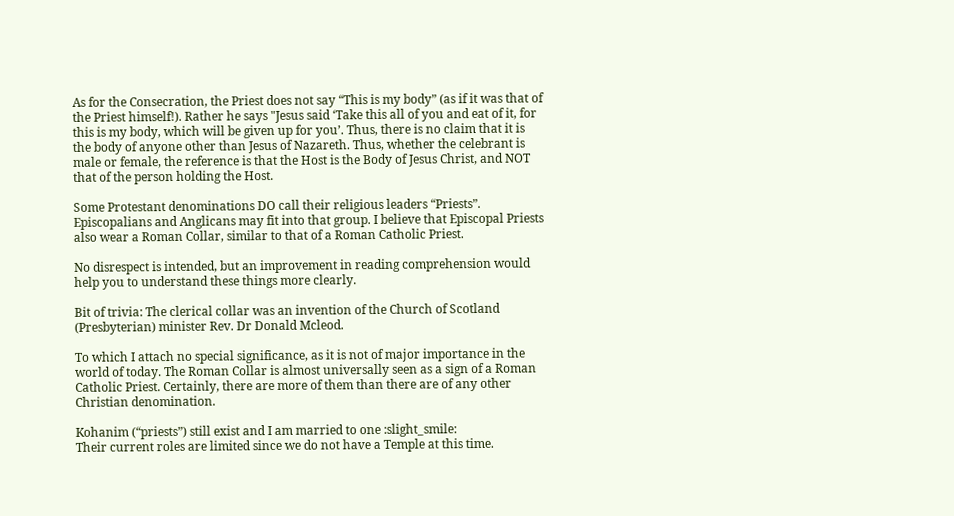As for the Consecration, the Priest does not say “This is my body” (as if it was that of the Priest himself!). Rather he says "Jesus said ‘Take this all of you and eat of it, for this is my body, which will be given up for you’. Thus, there is no claim that it is the body of anyone other than Jesus of Nazareth. Thus, whether the celebrant is male or female, the reference is that the Host is the Body of Jesus Christ, and NOT that of the person holding the Host.

Some Protestant denominations DO call their religious leaders “Priests”. Episcopalians and Anglicans may fit into that group. I believe that Episcopal Priests also wear a Roman Collar, similar to that of a Roman Catholic Priest.

No disrespect is intended, but an improvement in reading comprehension would help you to understand these things more clearly.

Bit of trivia: The clerical collar was an invention of the Church of Scotland (Presbyterian) minister Rev. Dr Donald Mcleod.

To which I attach no special significance, as it is not of major importance in the world of today. The Roman Collar is almost universally seen as a sign of a Roman Catholic Priest. Certainly, there are more of them than there are of any other Christian denomination.

Kohanim (“priests”) still exist and I am married to one :slight_smile:
Their current roles are limited since we do not have a Temple at this time.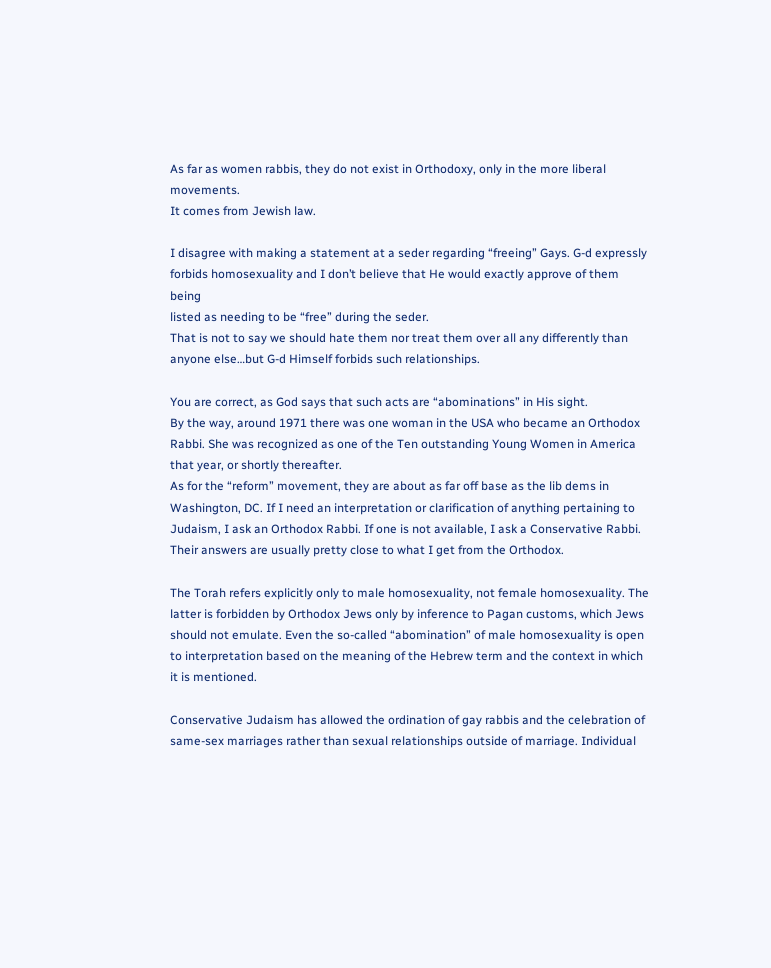As far as women rabbis, they do not exist in Orthodoxy, only in the more liberal movements.
It comes from Jewish law.

I disagree with making a statement at a seder regarding “freeing” Gays. G-d expressly forbids homosexuality and I don’t believe that He would exactly approve of them being
listed as needing to be “free” during the seder.
That is not to say we should hate them nor treat them over all any differently than anyone else…but G-d Himself forbids such relationships.

You are correct, as God says that such acts are “abominations” in His sight.
By the way, around 1971 there was one woman in the USA who became an Orthodox Rabbi. She was recognized as one of the Ten outstanding Young Women in America that year, or shortly thereafter.
As for the “reform” movement, they are about as far off base as the lib dems in Washington, DC. If I need an interpretation or clarification of anything pertaining to Judaism, I ask an Orthodox Rabbi. If one is not available, I ask a Conservative Rabbi. Their answers are usually pretty close to what I get from the Orthodox.

The Torah refers explicitly only to male homosexuality, not female homosexuality. The latter is forbidden by Orthodox Jews only by inference to Pagan customs, which Jews should not emulate. Even the so-called “abomination” of male homosexuality is open to interpretation based on the meaning of the Hebrew term and the context in which it is mentioned.

Conservative Judaism has allowed the ordination of gay rabbis and the celebration of same-sex marriages rather than sexual relationships outside of marriage. Individual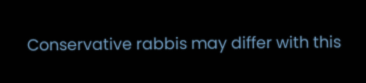Conservative rabbis may differ with this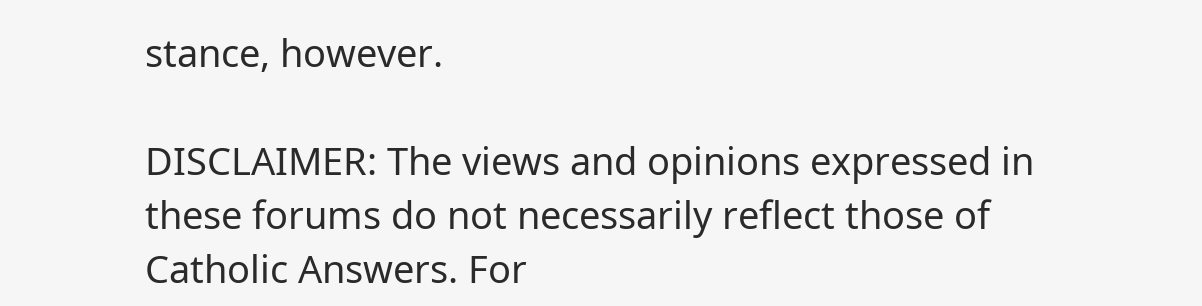stance, however.

DISCLAIMER: The views and opinions expressed in these forums do not necessarily reflect those of Catholic Answers. For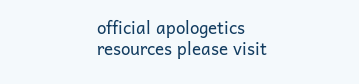official apologetics resources please visit